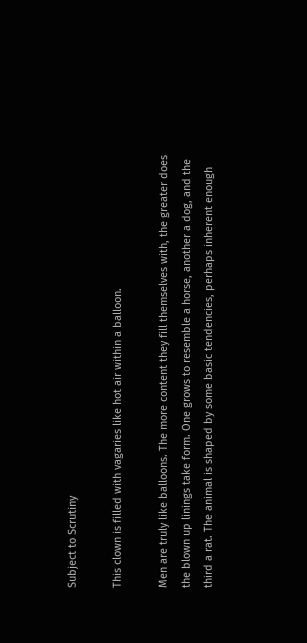Subject to Scrutiny

This clown is filled with vagaries like hot air within a balloon.

Men are truly like balloons. The more content they fill themselves with, the greater does the blown up linings take form. One grows to resemble a horse, another a dog, and the third a rat. The animal is shaped by some basic tendencies, perhaps inherent enough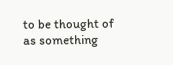to be thought of as something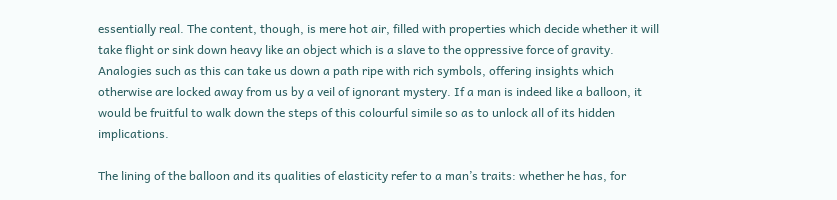essentially real. The content, though, is mere hot air, filled with properties which decide whether it will take flight or sink down heavy like an object which is a slave to the oppressive force of gravity. Analogies such as this can take us down a path ripe with rich symbols, offering insights which otherwise are locked away from us by a veil of ignorant mystery. If a man is indeed like a balloon, it would be fruitful to walk down the steps of this colourful simile so as to unlock all of its hidden implications.

The lining of the balloon and its qualities of elasticity refer to a man’s traits: whether he has, for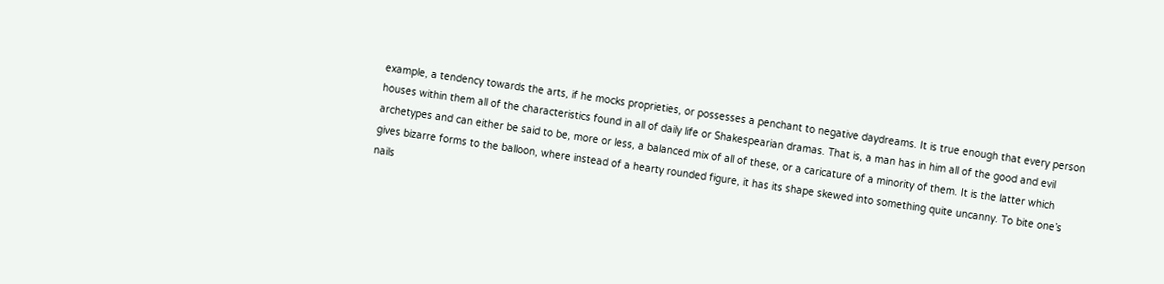example, a tendency towards the arts, if he mocks proprieties, or possesses a penchant to negative daydreams. It is true enough that every person houses within them all of the characteristics found in all of daily life or Shakespearian dramas. That is, a man has in him all of the good and evil archetypes and can either be said to be, more or less, a balanced mix of all of these, or a caricature of a minority of them. It is the latter which gives bizarre forms to the balloon, where instead of a hearty rounded figure, it has its shape skewed into something quite uncanny. To bite one’s nails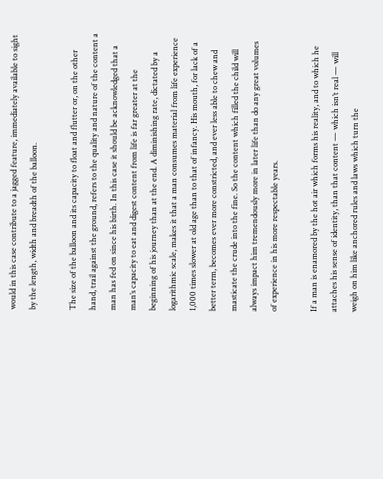would in this case contribute to a jagged feature, immediately available to sight by the length, width and breadth of the balloon.

The size of the balloon and its capacity to float and flutter or, on the other hand, trail against the ground, refers to the quality and nature of the content a man has fed on since his birth. In this case it should be acknowledged that a man’s capacity to eat and digest content from life is far greater at the beginning of his journey than at the end. A diminishing rate, dictated by a logarithmic scale, makes it that a man consumes material from life experience 1,000 times slower at old age than to that of infancy. His mouth, for lack of a better term, becomes ever more constricted, and ever less able to chew and masticate the crude into the fine. So the content which filled the child will always impact him tremendously more in later life than do any great volumes of experience in his more respectable years.

If a man is enamored by the hot air which forms his reality, and to which he attaches his sense of identity, than that content — which isn’t real — will weigh on him like anchored rules and laws which turn the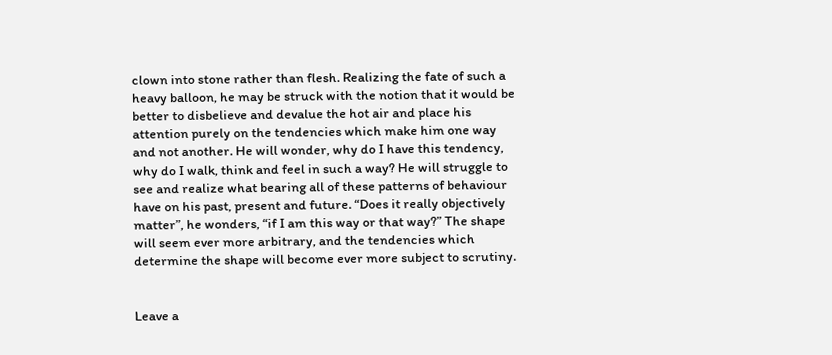clown into stone rather than flesh. Realizing the fate of such a heavy balloon, he may be struck with the notion that it would be better to disbelieve and devalue the hot air and place his attention purely on the tendencies which make him one way and not another. He will wonder, why do I have this tendency, why do I walk, think and feel in such a way? He will struggle to see and realize what bearing all of these patterns of behaviour have on his past, present and future. “Does it really objectively matter”, he wonders, “if I am this way or that way?” The shape will seem ever more arbitrary, and the tendencies which determine the shape will become ever more subject to scrutiny.


Leave a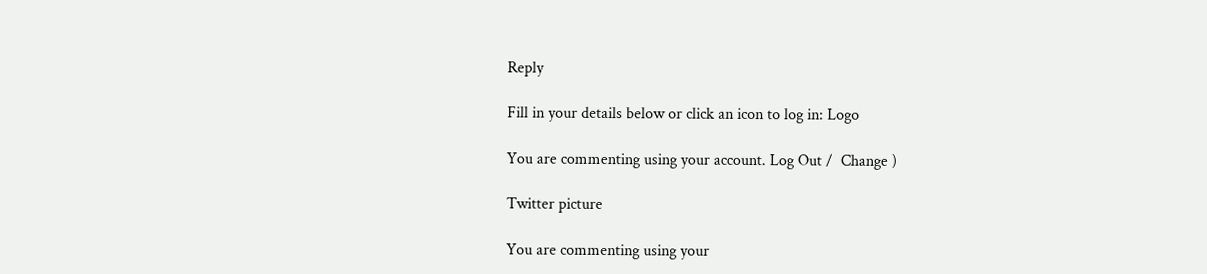Reply

Fill in your details below or click an icon to log in: Logo

You are commenting using your account. Log Out /  Change )

Twitter picture

You are commenting using your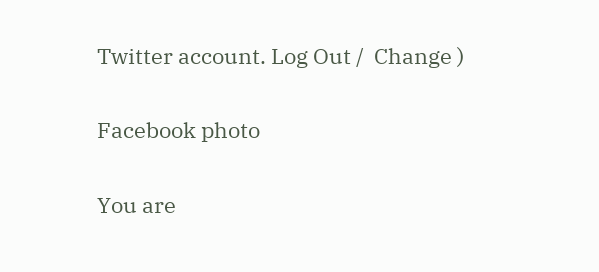Twitter account. Log Out /  Change )

Facebook photo

You are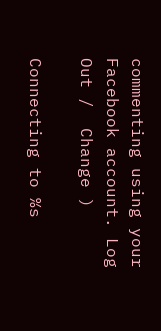commenting using your Facebook account. Log Out /  Change )

Connecting to %s